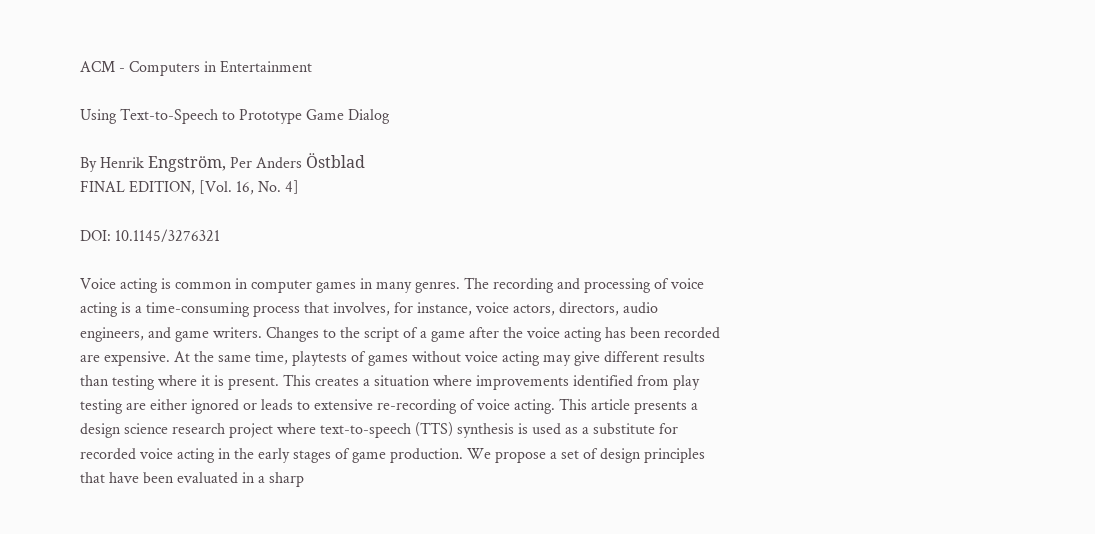ACM - Computers in Entertainment

Using Text-to-Speech to Prototype Game Dialog

By Henrik Engström, Per Anders Östblad
FINAL EDITION, [Vol. 16, No. 4]

DOI: 10.1145/3276321

Voice acting is common in computer games in many genres. The recording and processing of voice acting is a time-consuming process that involves, for instance, voice actors, directors, audio engineers, and game writers. Changes to the script of a game after the voice acting has been recorded are expensive. At the same time, playtests of games without voice acting may give different results than testing where it is present. This creates a situation where improvements identified from play testing are either ignored or leads to extensive re-recording of voice acting. This article presents a design science research project where text-to-speech (TTS) synthesis is used as a substitute for recorded voice acting in the early stages of game production. We propose a set of design principles that have been evaluated in a sharp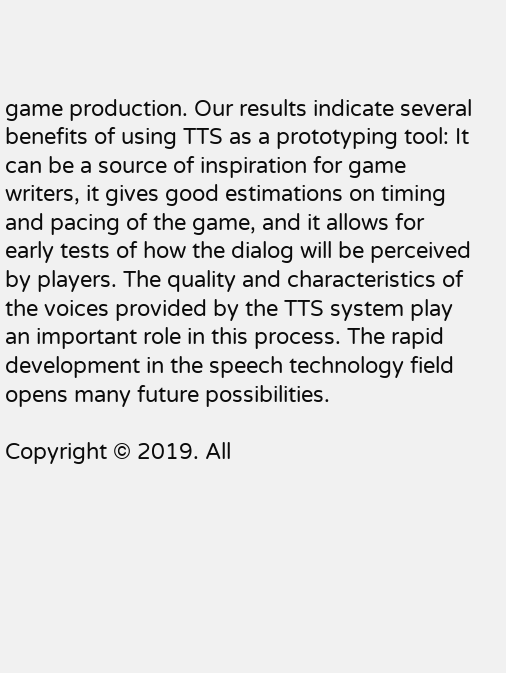game production. Our results indicate several benefits of using TTS as a prototyping tool: It can be a source of inspiration for game writers, it gives good estimations on timing and pacing of the game, and it allows for early tests of how the dialog will be perceived by players. The quality and characteristics of the voices provided by the TTS system play an important role in this process. The rapid development in the speech technology field opens many future possibilities.

Copyright © 2019. All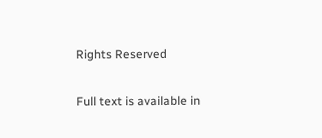Rights Reserved

Full text is available in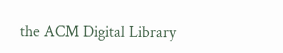the ACM Digital Library